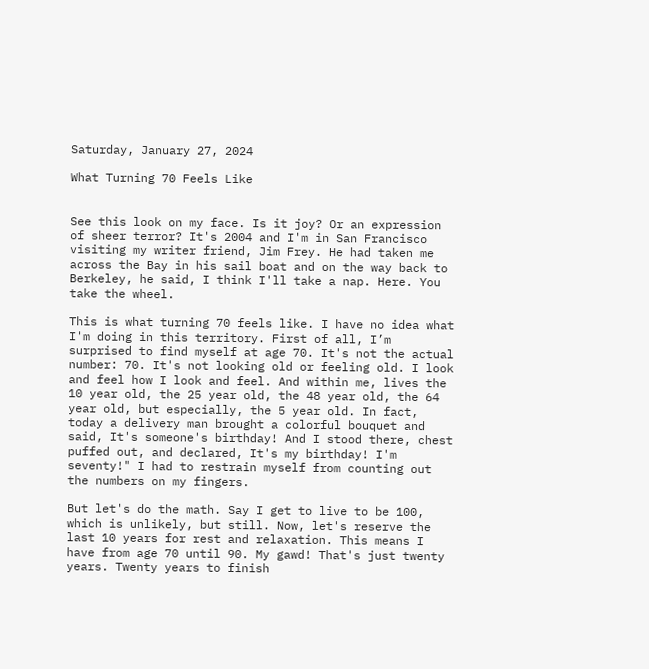Saturday, January 27, 2024

What Turning 70 Feels Like


See this look on my face. Is it joy? Or an expression of sheer terror? It's 2004 and I'm in San Francisco visiting my writer friend, Jim Frey. He had taken me across the Bay in his sail boat and on the way back to Berkeley, he said, I think I'll take a nap. Here. You take the wheel.

This is what turning 70 feels like. I have no idea what I'm doing in this territory. First of all, I’m surprised to find myself at age 70. It's not the actual number: 70. It's not looking old or feeling old. I look and feel how I look and feel. And within me, lives the 10 year old, the 25 year old, the 48 year old, the 64 year old, but especially, the 5 year old. In fact, today a delivery man brought a colorful bouquet and said, It's someone's birthday! And I stood there, chest puffed out, and declared, It's my birthday! I'm seventy!" I had to restrain myself from counting out the numbers on my fingers.

But let's do the math. Say I get to live to be 100, which is unlikely, but still. Now, let's reserve the last 10 years for rest and relaxation. This means I have from age 70 until 90. My gawd! That's just twenty years. Twenty years to finish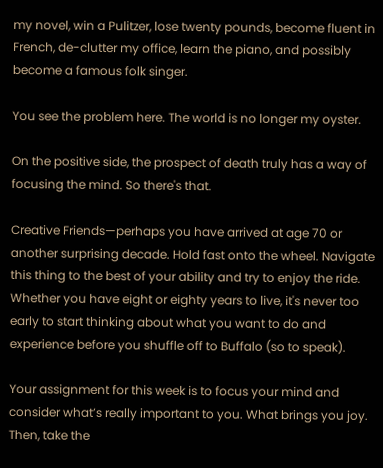my novel, win a Pulitzer, lose twenty pounds, become fluent in French, de-clutter my office, learn the piano, and possibly become a famous folk singer.

You see the problem here. The world is no longer my oyster.

On the positive side, the prospect of death truly has a way of focusing the mind. So there's that.

Creative Friends—perhaps you have arrived at age 70 or another surprising decade. Hold fast onto the wheel. Navigate this thing to the best of your ability and try to enjoy the ride. Whether you have eight or eighty years to live, it's never too early to start thinking about what you want to do and experience before you shuffle off to Buffalo (so to speak).

Your assignment for this week is to focus your mind and consider what’s really important to you. What brings you joy. Then, take the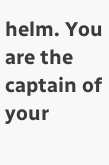helm. You are the captain of your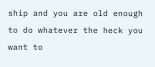ship and you are old enough to do whatever the heck you want to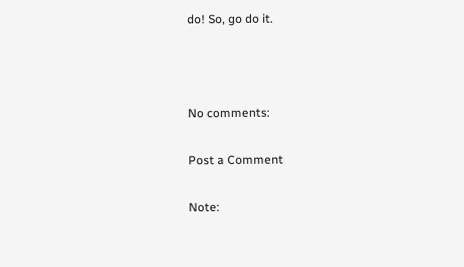do! So, go do it.



No comments:

Post a Comment

Note: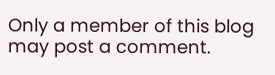Only a member of this blog may post a comment.